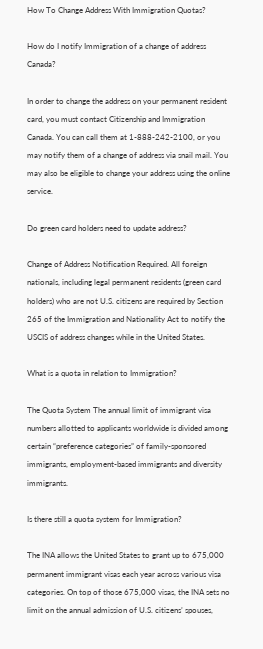How To Change Address With Immigration Quotas?

How do I notify Immigration of a change of address Canada?

In order to change the address on your permanent resident card, you must contact Citizenship and Immigration Canada. You can call them at 1-888-242-2100, or you may notify them of a change of address via snail mail. You may also be eligible to change your address using the online service.

Do green card holders need to update address?

Change of Address Notification Required. All foreign nationals, including legal permanent residents (green card holders) who are not U.S. citizens are required by Section 265 of the Immigration and Nationality Act to notify the USCIS of address changes while in the United States.

What is a quota in relation to Immigration?

The Quota System The annual limit of immigrant visa numbers allotted to applicants worldwide is divided among certain “preference categories” of family-sponsored immigrants, employment-based immigrants and diversity immigrants.

Is there still a quota system for Immigration?

The INA allows the United States to grant up to 675,000 permanent immigrant visas each year across various visa categories. On top of those 675,000 visas, the INA sets no limit on the annual admission of U.S. citizens’ spouses,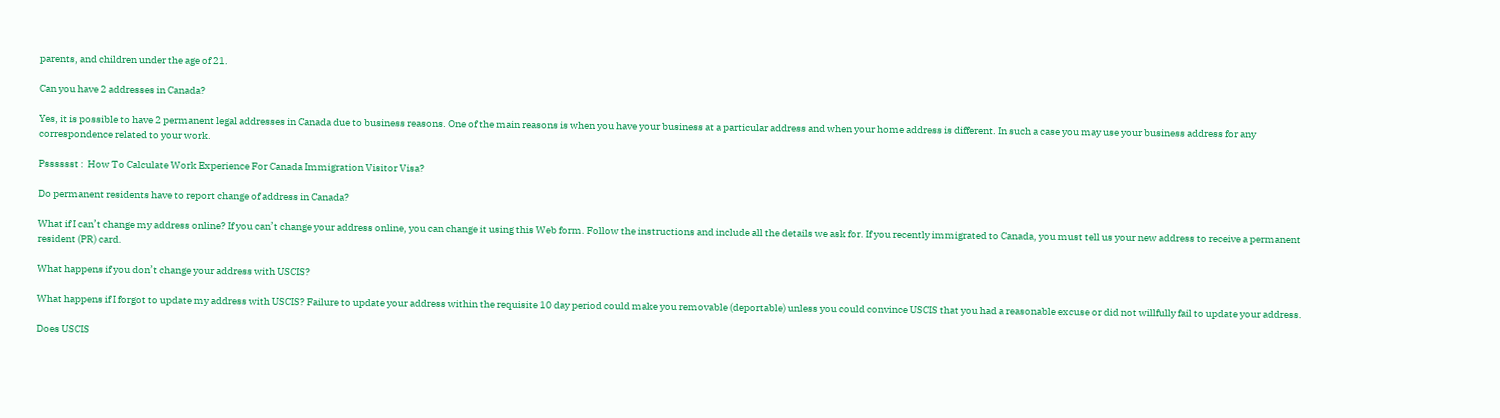parents, and children under the age of 21.

Can you have 2 addresses in Canada?

Yes, it is possible to have 2 permanent legal addresses in Canada due to business reasons. One of the main reasons is when you have your business at a particular address and when your home address is different. In such a case you may use your business address for any correspondence related to your work.

Psssssst :  How To Calculate Work Experience For Canada Immigration Visitor Visa?

Do permanent residents have to report change of address in Canada?

What if I can’t change my address online? If you can’t change your address online, you can change it using this Web form. Follow the instructions and include all the details we ask for. If you recently immigrated to Canada, you must tell us your new address to receive a permanent resident (PR) card.

What happens if you don’t change your address with USCIS?

What happens if I forgot to update my address with USCIS? Failure to update your address within the requisite 10 day period could make you removable (deportable) unless you could convince USCIS that you had a reasonable excuse or did not willfully fail to update your address.

Does USCIS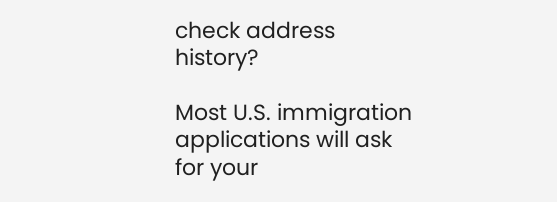check address history?

Most U.S. immigration applications will ask for your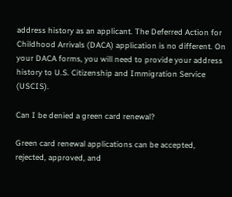address history as an applicant. The Deferred Action for Childhood Arrivals (DACA) application is no different. On your DACA forms, you will need to provide your address history to U.S. Citizenship and Immigration Service (USCIS).

Can I be denied a green card renewal?

Green card renewal applications can be accepted, rejected, approved, and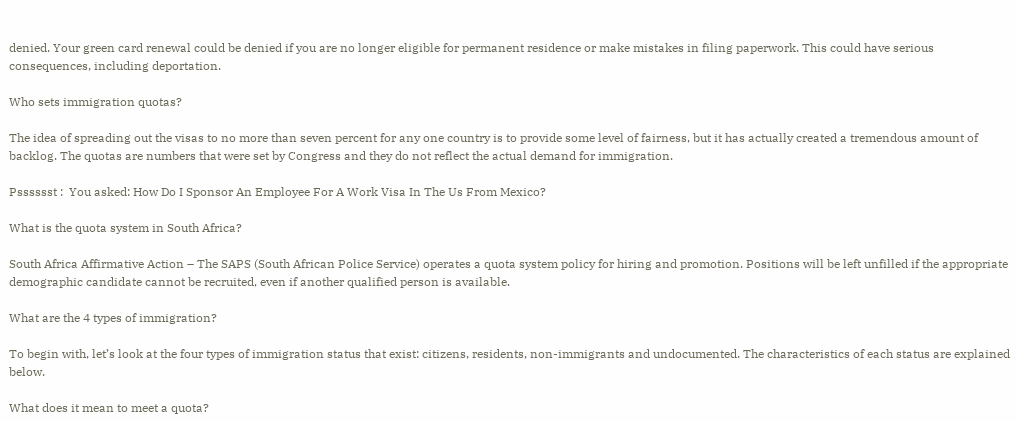denied. Your green card renewal could be denied if you are no longer eligible for permanent residence or make mistakes in filing paperwork. This could have serious consequences, including deportation.

Who sets immigration quotas?

The idea of spreading out the visas to no more than seven percent for any one country is to provide some level of fairness, but it has actually created a tremendous amount of backlog. The quotas are numbers that were set by Congress and they do not reflect the actual demand for immigration.

Psssssst :  You asked: How Do I Sponsor An Employee For A Work Visa In The Us From Mexico?

What is the quota system in South Africa?

South Africa Affirmative Action – The SAPS (South African Police Service) operates a quota system policy for hiring and promotion. Positions will be left unfilled if the appropriate demographic candidate cannot be recruited, even if another qualified person is available.

What are the 4 types of immigration?

To begin with, let’s look at the four types of immigration status that exist: citizens, residents, non-immigrants and undocumented. The characteristics of each status are explained below.

What does it mean to meet a quota?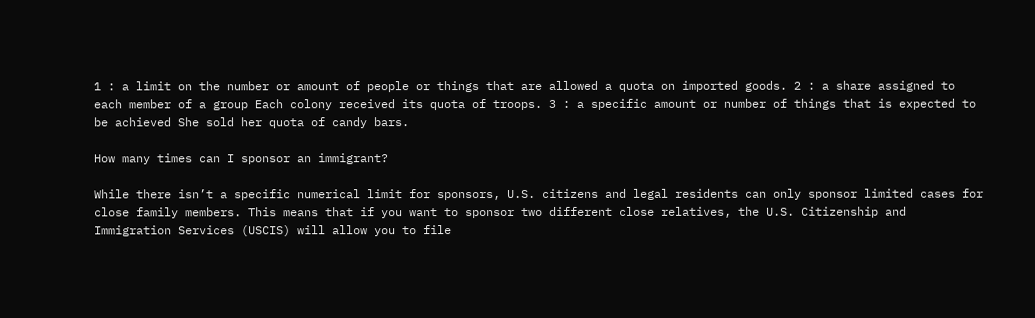1 : a limit on the number or amount of people or things that are allowed a quota on imported goods. 2 : a share assigned to each member of a group Each colony received its quota of troops. 3 : a specific amount or number of things that is expected to be achieved She sold her quota of candy bars.

How many times can I sponsor an immigrant?

While there isn’t a specific numerical limit for sponsors, U.S. citizens and legal residents can only sponsor limited cases for close family members. This means that if you want to sponsor two different close relatives, the U.S. Citizenship and Immigration Services (USCIS) will allow you to file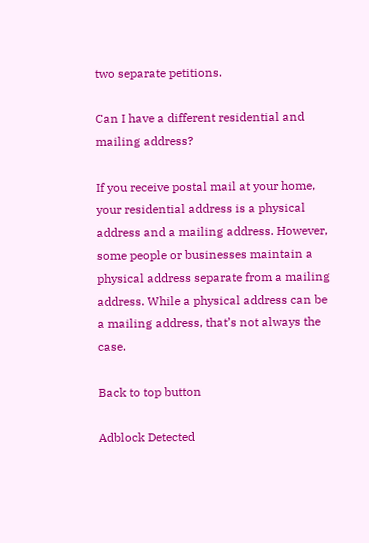two separate petitions.

Can I have a different residential and mailing address?

If you receive postal mail at your home, your residential address is a physical address and a mailing address. However, some people or businesses maintain a physical address separate from a mailing address. While a physical address can be a mailing address, that’s not always the case.

Back to top button

Adblock Detected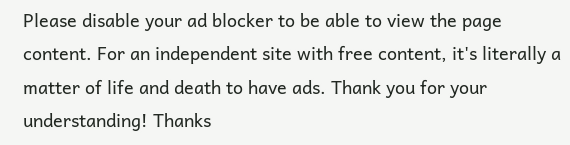Please disable your ad blocker to be able to view the page content. For an independent site with free content, it's literally a matter of life and death to have ads. Thank you for your understanding! Thanks